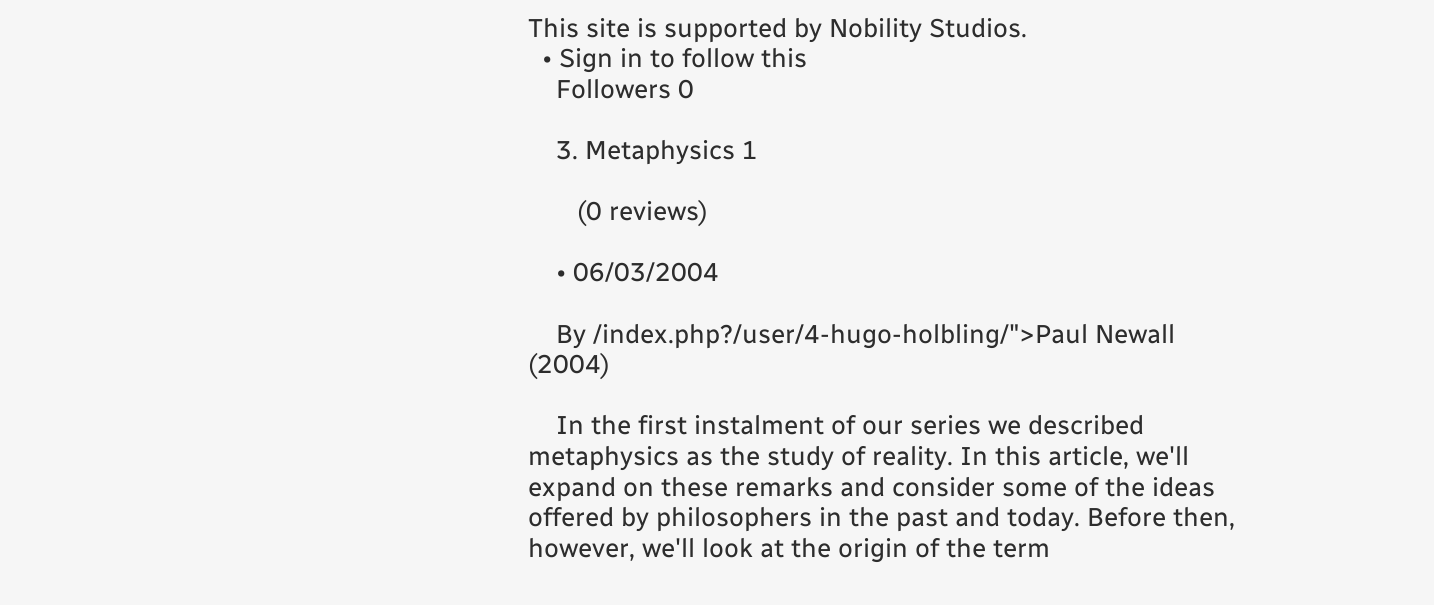This site is supported by Nobility Studios.
  • Sign in to follow this
    Followers 0

    3. Metaphysics 1

       (0 reviews)

    • 06/03/2004

    By /index.php?/user/4-hugo-holbling/">Paul Newall (2004)

    In the first instalment of our series we described metaphysics as the study of reality. In this article, we'll expand on these remarks and consider some of the ideas offered by philosophers in the past and today. Before then, however, we'll look at the origin of the term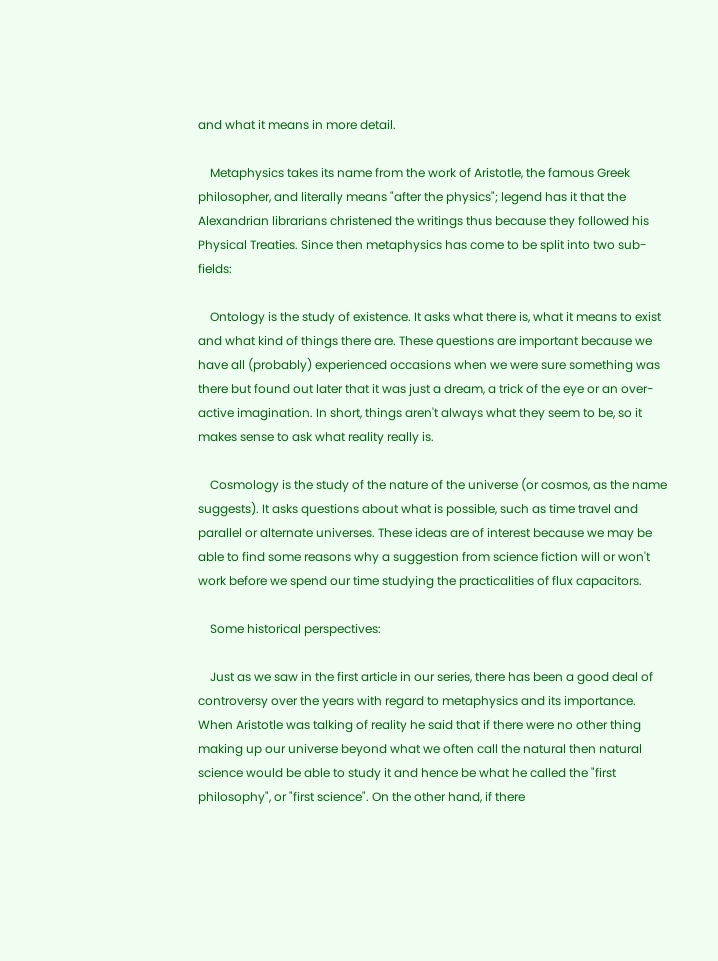and what it means in more detail.

    Metaphysics takes its name from the work of Aristotle, the famous Greek philosopher, and literally means "after the physics"; legend has it that the Alexandrian librarians christened the writings thus because they followed his Physical Treaties. Since then metaphysics has come to be split into two sub-fields:

    Ontology is the study of existence. It asks what there is, what it means to exist and what kind of things there are. These questions are important because we have all (probably) experienced occasions when we were sure something was there but found out later that it was just a dream, a trick of the eye or an over-active imagination. In short, things aren't always what they seem to be, so it makes sense to ask what reality really is.

    Cosmology is the study of the nature of the universe (or cosmos, as the name suggests). It asks questions about what is possible, such as time travel and parallel or alternate universes. These ideas are of interest because we may be able to find some reasons why a suggestion from science fiction will or won't work before we spend our time studying the practicalities of flux capacitors.

    Some historical perspectives:

    Just as we saw in the first article in our series, there has been a good deal of controversy over the years with regard to metaphysics and its importance. When Aristotle was talking of reality he said that if there were no other thing making up our universe beyond what we often call the natural then natural science would be able to study it and hence be what he called the "first philosophy", or "first science". On the other hand, if there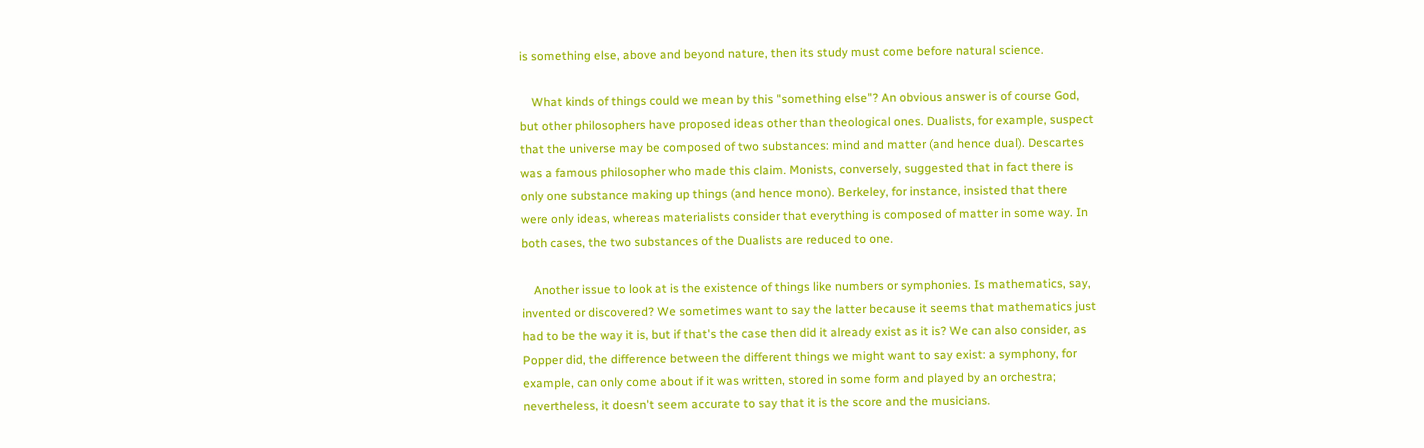is something else, above and beyond nature, then its study must come before natural science.

    What kinds of things could we mean by this "something else"? An obvious answer is of course God, but other philosophers have proposed ideas other than theological ones. Dualists, for example, suspect that the universe may be composed of two substances: mind and matter (and hence dual). Descartes was a famous philosopher who made this claim. Monists, conversely, suggested that in fact there is only one substance making up things (and hence mono). Berkeley, for instance, insisted that there were only ideas, whereas materialists consider that everything is composed of matter in some way. In both cases, the two substances of the Dualists are reduced to one.

    Another issue to look at is the existence of things like numbers or symphonies. Is mathematics, say, invented or discovered? We sometimes want to say the latter because it seems that mathematics just had to be the way it is, but if that's the case then did it already exist as it is? We can also consider, as Popper did, the difference between the different things we might want to say exist: a symphony, for example, can only come about if it was written, stored in some form and played by an orchestra; nevertheless, it doesn't seem accurate to say that it is the score and the musicians.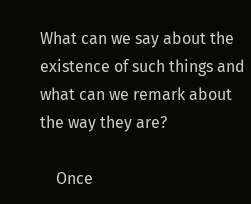What can we say about the existence of such things and what can we remark about the way they are?

    Once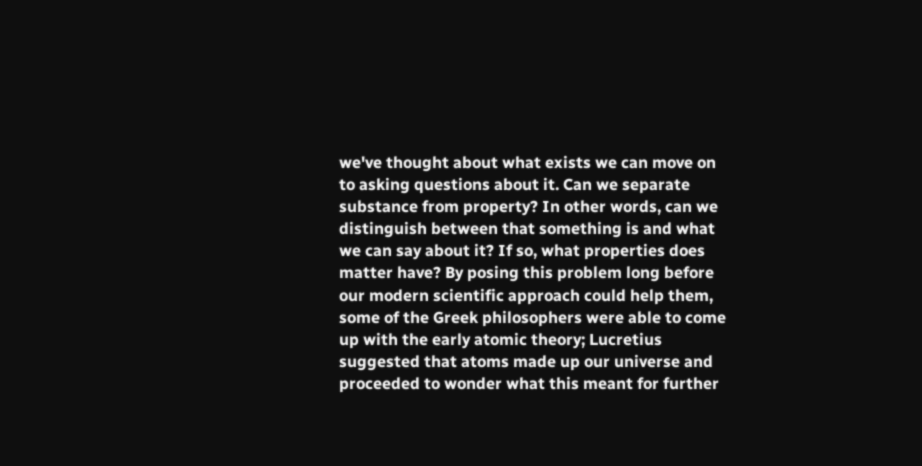we've thought about what exists we can move on to asking questions about it. Can we separate substance from property? In other words, can we distinguish between that something is and what we can say about it? If so, what properties does matter have? By posing this problem long before our modern scientific approach could help them, some of the Greek philosophers were able to come up with the early atomic theory; Lucretius suggested that atoms made up our universe and proceeded to wonder what this meant for further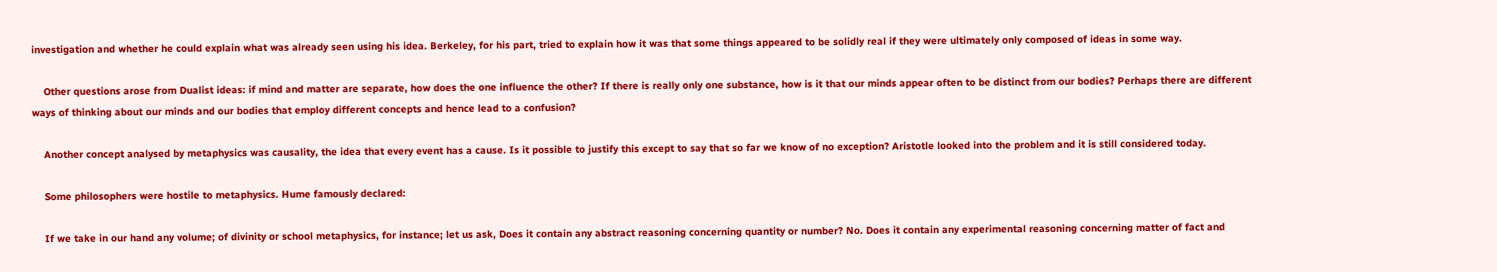investigation and whether he could explain what was already seen using his idea. Berkeley, for his part, tried to explain how it was that some things appeared to be solidly real if they were ultimately only composed of ideas in some way.

    Other questions arose from Dualist ideas: if mind and matter are separate, how does the one influence the other? If there is really only one substance, how is it that our minds appear often to be distinct from our bodies? Perhaps there are different ways of thinking about our minds and our bodies that employ different concepts and hence lead to a confusion?

    Another concept analysed by metaphysics was causality, the idea that every event has a cause. Is it possible to justify this except to say that so far we know of no exception? Aristotle looked into the problem and it is still considered today.

    Some philosophers were hostile to metaphysics. Hume famously declared:

    If we take in our hand any volume; of divinity or school metaphysics, for instance; let us ask, Does it contain any abstract reasoning concerning quantity or number? No. Does it contain any experimental reasoning concerning matter of fact and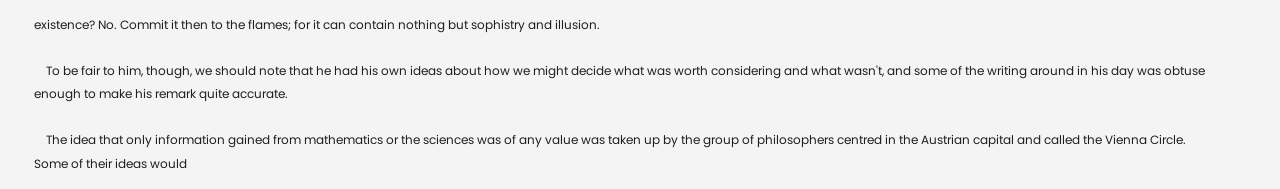existence? No. Commit it then to the flames; for it can contain nothing but sophistry and illusion.

    To be fair to him, though, we should note that he had his own ideas about how we might decide what was worth considering and what wasn't, and some of the writing around in his day was obtuse enough to make his remark quite accurate.

    The idea that only information gained from mathematics or the sciences was of any value was taken up by the group of philosophers centred in the Austrian capital and called the Vienna Circle. Some of their ideas would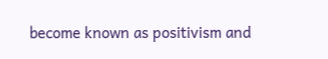become known as positivism and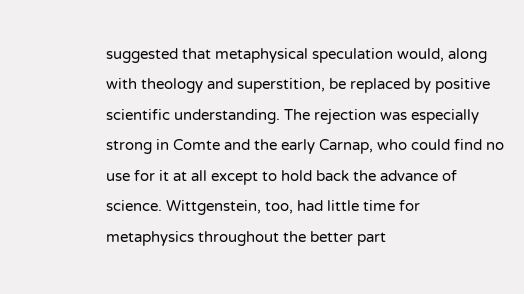suggested that metaphysical speculation would, along with theology and superstition, be replaced by positive scientific understanding. The rejection was especially strong in Comte and the early Carnap, who could find no use for it at all except to hold back the advance of science. Wittgenstein, too, had little time for metaphysics throughout the better part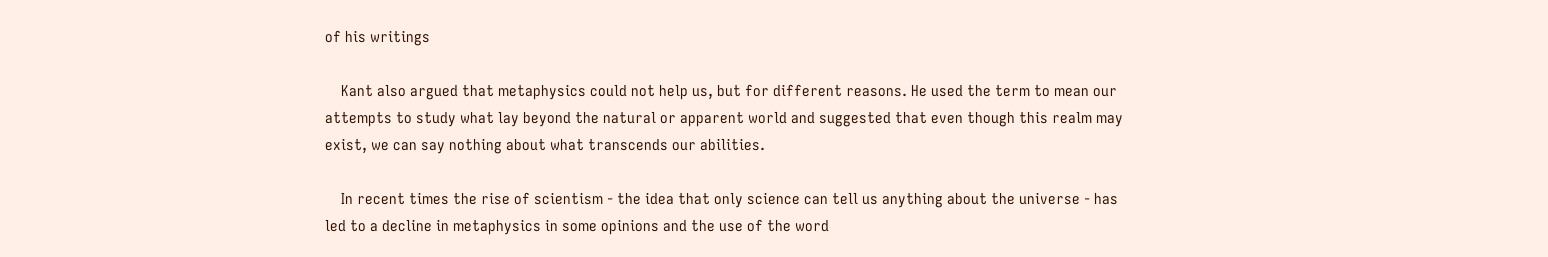of his writings

    Kant also argued that metaphysics could not help us, but for different reasons. He used the term to mean our attempts to study what lay beyond the natural or apparent world and suggested that even though this realm may exist, we can say nothing about what transcends our abilities.

    In recent times the rise of scientism - the idea that only science can tell us anything about the universe - has led to a decline in metaphysics in some opinions and the use of the word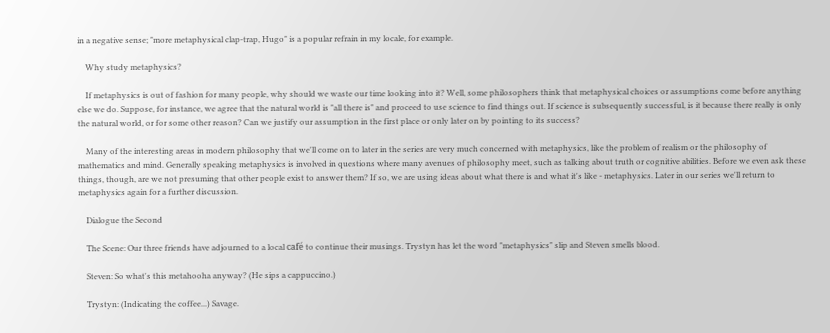in a negative sense; "more metaphysical clap-trap, Hugo" is a popular refrain in my locale, for example.

    Why study metaphysics?

    If metaphysics is out of fashion for many people, why should we waste our time looking into it? Well, some philosophers think that metaphysical choices or assumptions come before anything else we do. Suppose, for instance, we agree that the natural world is "all there is" and proceed to use science to find things out. If science is subsequently successful, is it because there really is only the natural world, or for some other reason? Can we justify our assumption in the first place or only later on by pointing to its success?

    Many of the interesting areas in modern philosophy that we'll come on to later in the series are very much concerned with metaphysics, like the problem of realism or the philosophy of mathematics and mind. Generally speaking metaphysics is involved in questions where many avenues of philosophy meet, such as talking about truth or cognitive abilities. Before we even ask these things, though, are we not presuming that other people exist to answer them? If so, we are using ideas about what there is and what it's like - metaphysics. Later in our series we'll return to metaphysics again for a further discussion.

    Dialogue the Second

    The Scene: Our three friends have adjourned to a local café to continue their musings. Trystyn has let the word "metaphysics" slip and Steven smells blood.

    Steven: So what's this metahooha anyway? (He sips a cappuccino.)

    Trystyn: (Indicating the coffee...) Savage.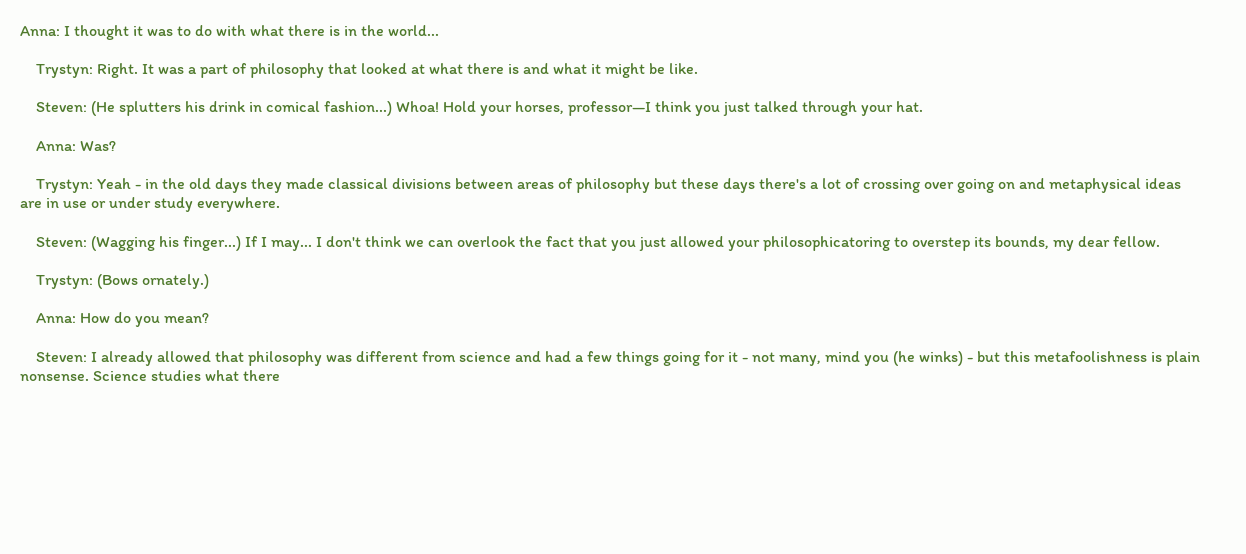Anna: I thought it was to do with what there is in the world...

    Trystyn: Right. It was a part of philosophy that looked at what there is and what it might be like.

    Steven: (He splutters his drink in comical fashion...) Whoa! Hold your horses, professor—I think you just talked through your hat.

    Anna: Was?

    Trystyn: Yeah - in the old days they made classical divisions between areas of philosophy but these days there's a lot of crossing over going on and metaphysical ideas are in use or under study everywhere.

    Steven: (Wagging his finger...) If I may... I don't think we can overlook the fact that you just allowed your philosophicatoring to overstep its bounds, my dear fellow.

    Trystyn: (Bows ornately.)

    Anna: How do you mean?

    Steven: I already allowed that philosophy was different from science and had a few things going for it - not many, mind you (he winks) - but this metafoolishness is plain nonsense. Science studies what there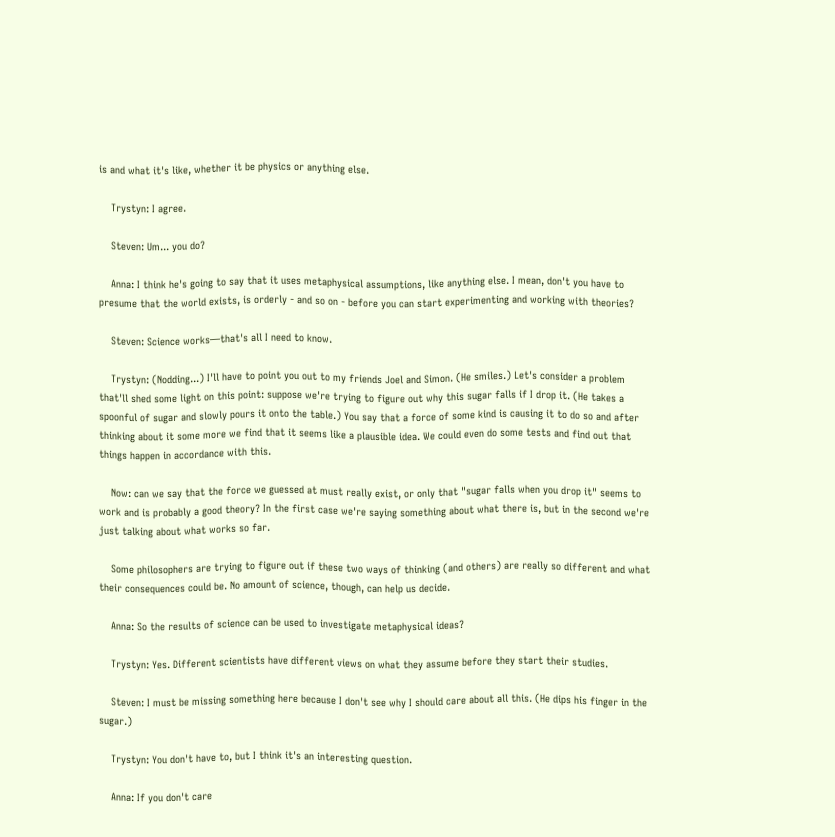is and what it's like, whether it be physics or anything else.

    Trystyn: I agree.

    Steven: Um... you do?

    Anna: I think he's going to say that it uses metaphysical assumptions, like anything else. I mean, don't you have to presume that the world exists, is orderly - and so on - before you can start experimenting and working with theories?

    Steven: Science works—that's all I need to know.

    Trystyn: (Nodding...) I'll have to point you out to my friends Joel and Simon. (He smiles.) Let's consider a problem that'll shed some light on this point: suppose we're trying to figure out why this sugar falls if I drop it. (He takes a spoonful of sugar and slowly pours it onto the table.) You say that a force of some kind is causing it to do so and after thinking about it some more we find that it seems like a plausible idea. We could even do some tests and find out that things happen in accordance with this.

    Now: can we say that the force we guessed at must really exist, or only that "sugar falls when you drop it" seems to work and is probably a good theory? In the first case we're saying something about what there is, but in the second we're just talking about what works so far.

    Some philosophers are trying to figure out if these two ways of thinking (and others) are really so different and what their consequences could be. No amount of science, though, can help us decide.

    Anna: So the results of science can be used to investigate metaphysical ideas?

    Trystyn: Yes. Different scientists have different views on what they assume before they start their studies.

    Steven: I must be missing something here because I don't see why I should care about all this. (He dips his finger in the sugar.)

    Trystyn: You don't have to, but I think it's an interesting question.

    Anna: If you don't care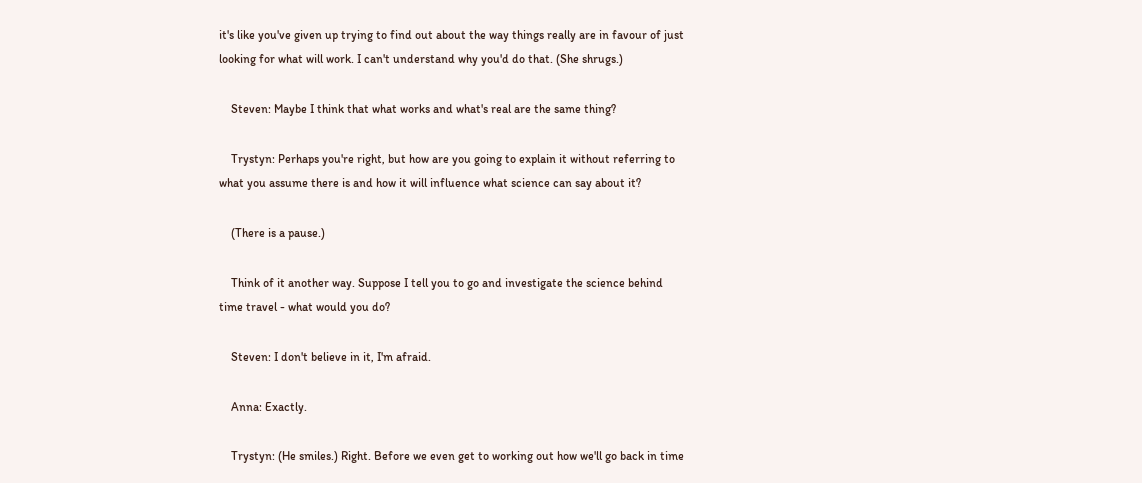it's like you've given up trying to find out about the way things really are in favour of just looking for what will work. I can't understand why you'd do that. (She shrugs.)

    Steven: Maybe I think that what works and what's real are the same thing?

    Trystyn: Perhaps you're right, but how are you going to explain it without referring to what you assume there is and how it will influence what science can say about it?

    (There is a pause.)

    Think of it another way. Suppose I tell you to go and investigate the science behind time travel - what would you do?

    Steven: I don't believe in it, I'm afraid.

    Anna: Exactly.

    Trystyn: (He smiles.) Right. Before we even get to working out how we'll go back in time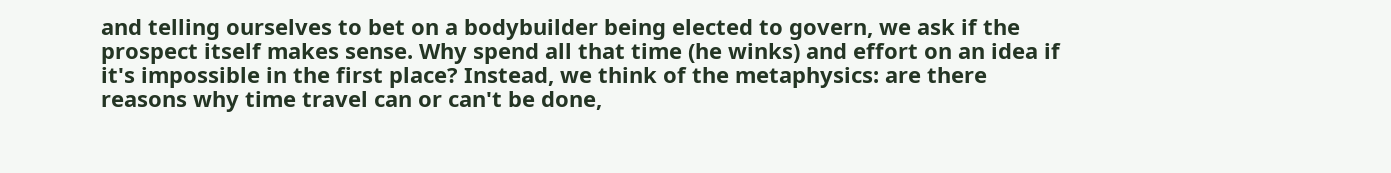and telling ourselves to bet on a bodybuilder being elected to govern, we ask if the prospect itself makes sense. Why spend all that time (he winks) and effort on an idea if it's impossible in the first place? Instead, we think of the metaphysics: are there reasons why time travel can or can't be done,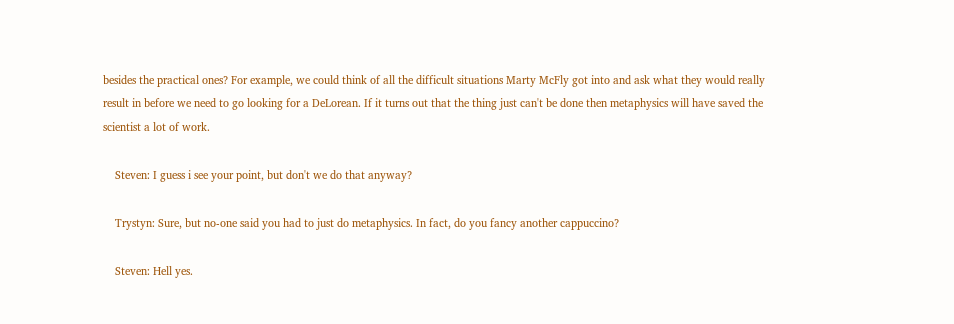besides the practical ones? For example, we could think of all the difficult situations Marty McFly got into and ask what they would really result in before we need to go looking for a DeLorean. If it turns out that the thing just can't be done then metaphysics will have saved the scientist a lot of work.

    Steven: I guess i see your point, but don't we do that anyway?

    Trystyn: Sure, but no-one said you had to just do metaphysics. In fact, do you fancy another cappuccino?

    Steven: Hell yes.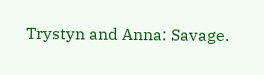Trystyn and Anna: Savage.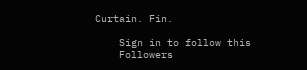Curtain. Fin.

    Sign in to follow this
    Followers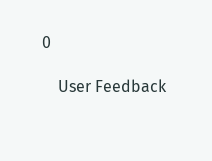0

    User Feedback